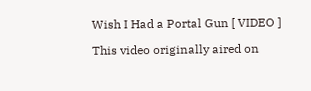Wish I Had a Portal Gun [ VIDEO ]

This video originally aired on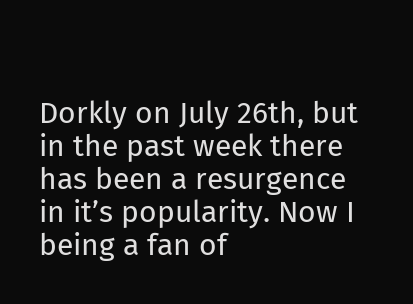Dorkly on July 26th, but in the past week there has been a resurgence in it’s popularity. Now I being a fan of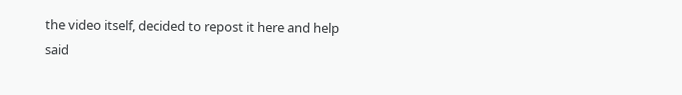the video itself, decided to repost it here and help said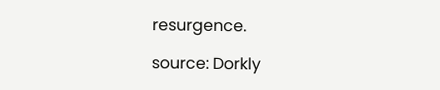resurgence.

source: Dorkly